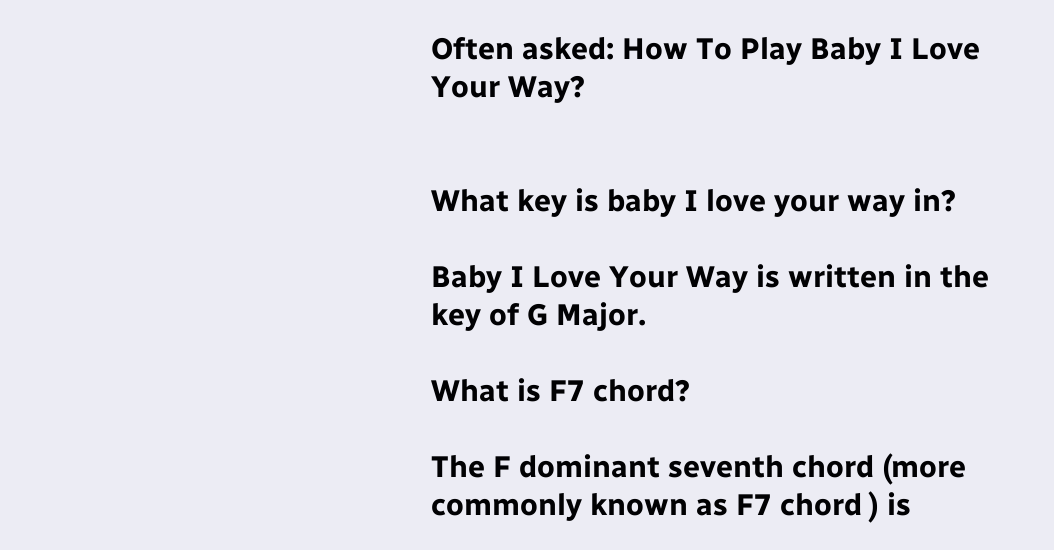Often asked: How To Play Baby I Love Your Way?


What key is baby I love your way in?

Baby I Love Your Way is written in the key of G Major.

What is F7 chord?

The F dominant seventh chord (more commonly known as F7 chord ) is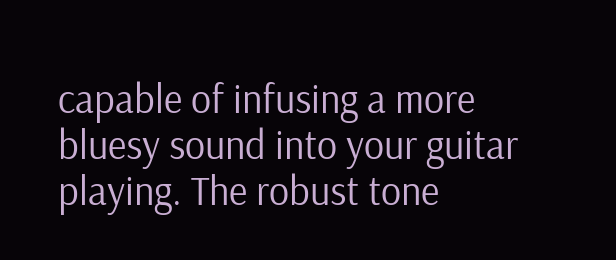capable of infusing a more bluesy sound into your guitar playing. The robust tone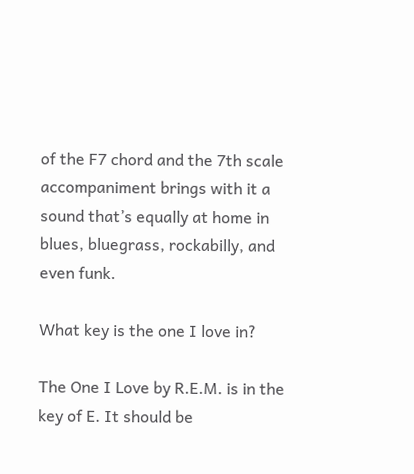of the F7 chord and the 7th scale accompaniment brings with it a sound that’s equally at home in blues, bluegrass, rockabilly, and even funk.

What key is the one I love in?

The One I Love by R.E.M. is in the key of E. It should be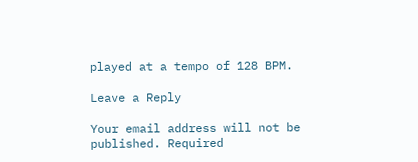played at a tempo of 128 BPM.

Leave a Reply

Your email address will not be published. Required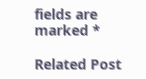fields are marked *

Related Post